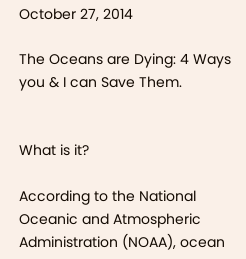October 27, 2014

The Oceans are Dying: 4 Ways you & I can Save Them.


What is it?

According to the National Oceanic and Atmospheric Administration (NOAA), ocean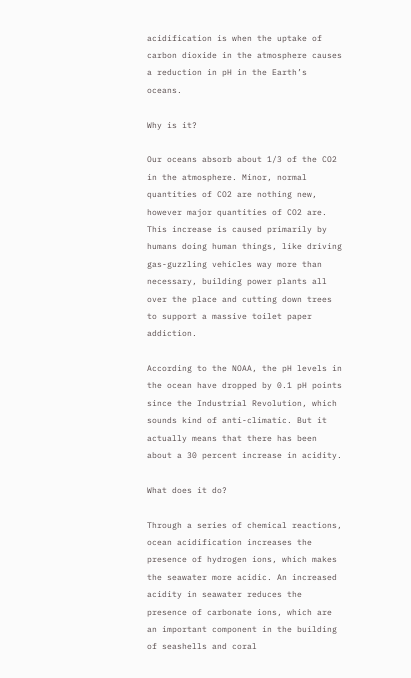acidification is when the uptake of carbon dioxide in the atmosphere causes a reduction in pH in the Earth’s oceans.

Why is it?

Our oceans absorb about 1/3 of the CO2 in the atmosphere. Minor, normal quantities of CO2 are nothing new, however major quantities of CO2 are. This increase is caused primarily by humans doing human things, like driving gas-guzzling vehicles way more than necessary, building power plants all over the place and cutting down trees to support a massive toilet paper addiction.

According to the NOAA, the pH levels in the ocean have dropped by 0.1 pH points since the Industrial Revolution, which sounds kind of anti-climatic. But it actually means that there has been about a 30 percent increase in acidity.

What does it do?

Through a series of chemical reactions, ocean acidification increases the presence of hydrogen ions, which makes the seawater more acidic. An increased acidity in seawater reduces the presence of carbonate ions, which are an important component in the building of seashells and coral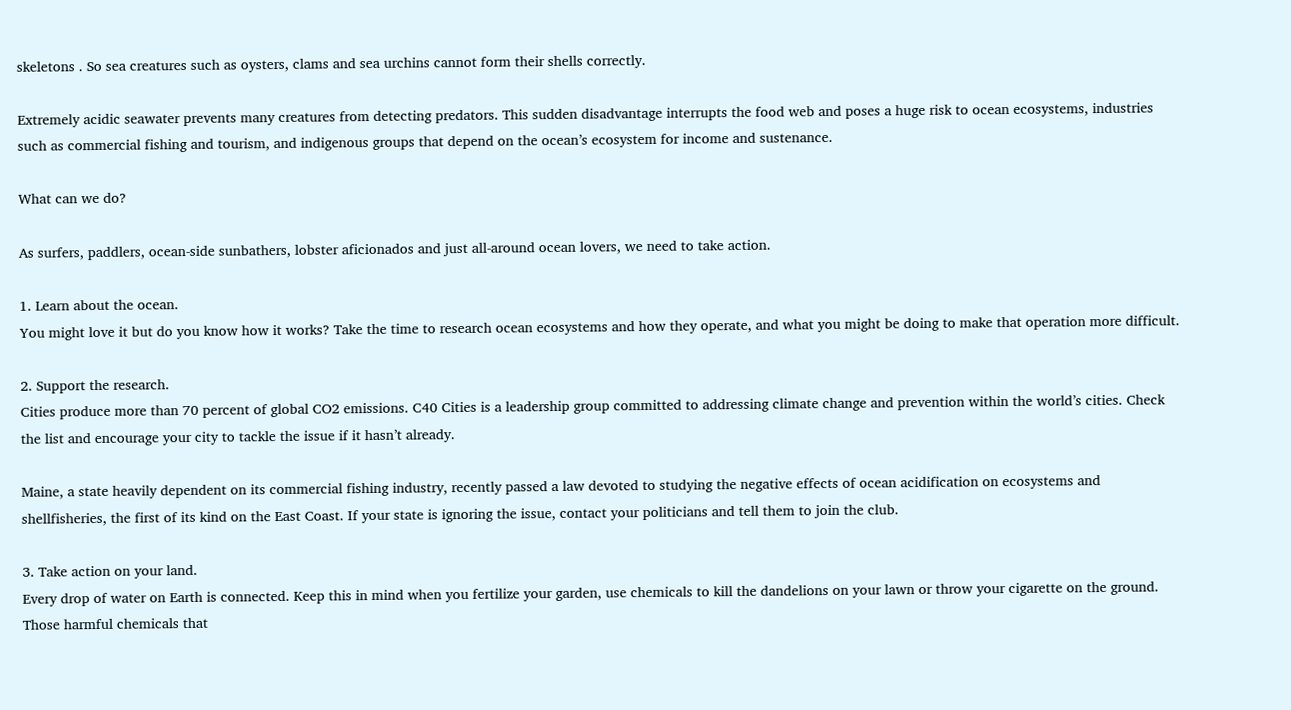skeletons . So sea creatures such as oysters, clams and sea urchins cannot form their shells correctly.

Extremely acidic seawater prevents many creatures from detecting predators. This sudden disadvantage interrupts the food web and poses a huge risk to ocean ecosystems, industries such as commercial fishing and tourism, and indigenous groups that depend on the ocean’s ecosystem for income and sustenance.

What can we do?

As surfers, paddlers, ocean-side sunbathers, lobster aficionados and just all-around ocean lovers, we need to take action.

1. Learn about the ocean.
You might love it but do you know how it works? Take the time to research ocean ecosystems and how they operate, and what you might be doing to make that operation more difficult.

2. Support the research.
Cities produce more than 70 percent of global CO2 emissions. C40 Cities is a leadership group committed to addressing climate change and prevention within the world’s cities. Check the list and encourage your city to tackle the issue if it hasn’t already.

Maine, a state heavily dependent on its commercial fishing industry, recently passed a law devoted to studying the negative effects of ocean acidification on ecosystems and shellfisheries, the first of its kind on the East Coast. If your state is ignoring the issue, contact your politicians and tell them to join the club.

3. Take action on your land.
Every drop of water on Earth is connected. Keep this in mind when you fertilize your garden, use chemicals to kill the dandelions on your lawn or throw your cigarette on the ground. Those harmful chemicals that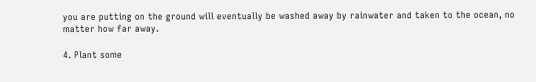you are putting on the ground will eventually be washed away by rainwater and taken to the ocean, no matter how far away.

4. Plant some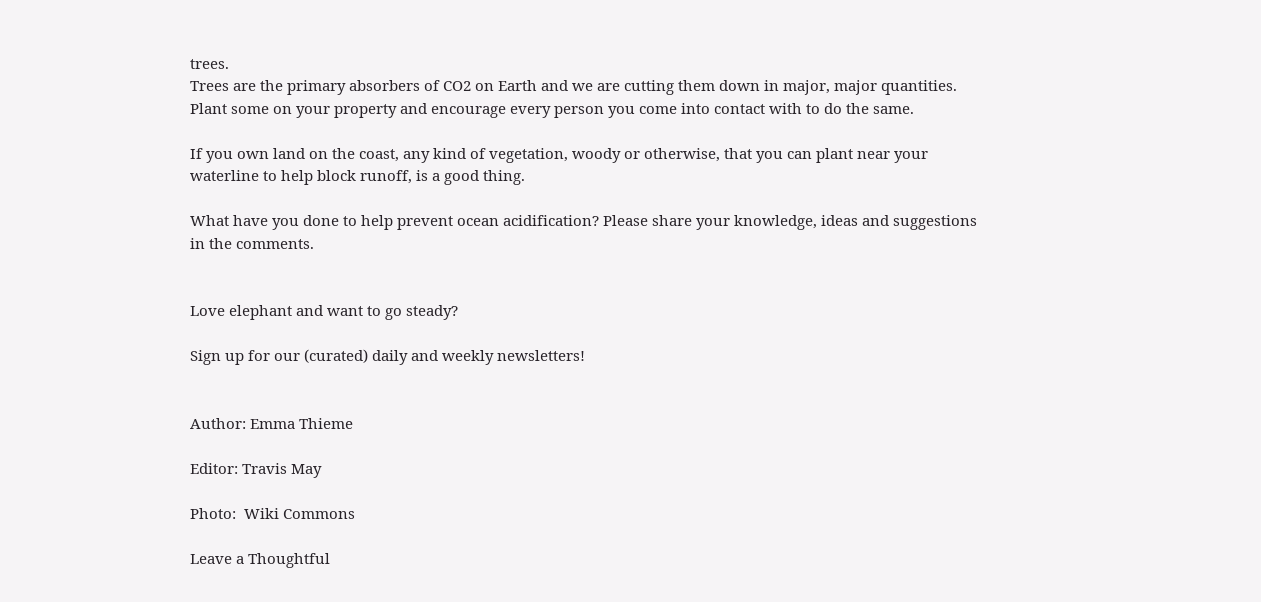trees.
Trees are the primary absorbers of CO2 on Earth and we are cutting them down in major, major quantities. Plant some on your property and encourage every person you come into contact with to do the same.

If you own land on the coast, any kind of vegetation, woody or otherwise, that you can plant near your waterline to help block runoff, is a good thing.

What have you done to help prevent ocean acidification? Please share your knowledge, ideas and suggestions in the comments.


Love elephant and want to go steady?

Sign up for our (curated) daily and weekly newsletters!


Author: Emma Thieme

Editor: Travis May

Photo:  Wiki Commons

Leave a Thoughtful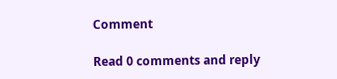Comment

Read 0 comments and reply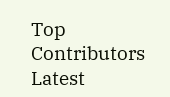Top Contributors Latest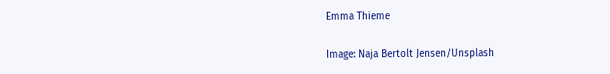Emma Thieme

Image: Naja Bertolt Jensen/Unsplash